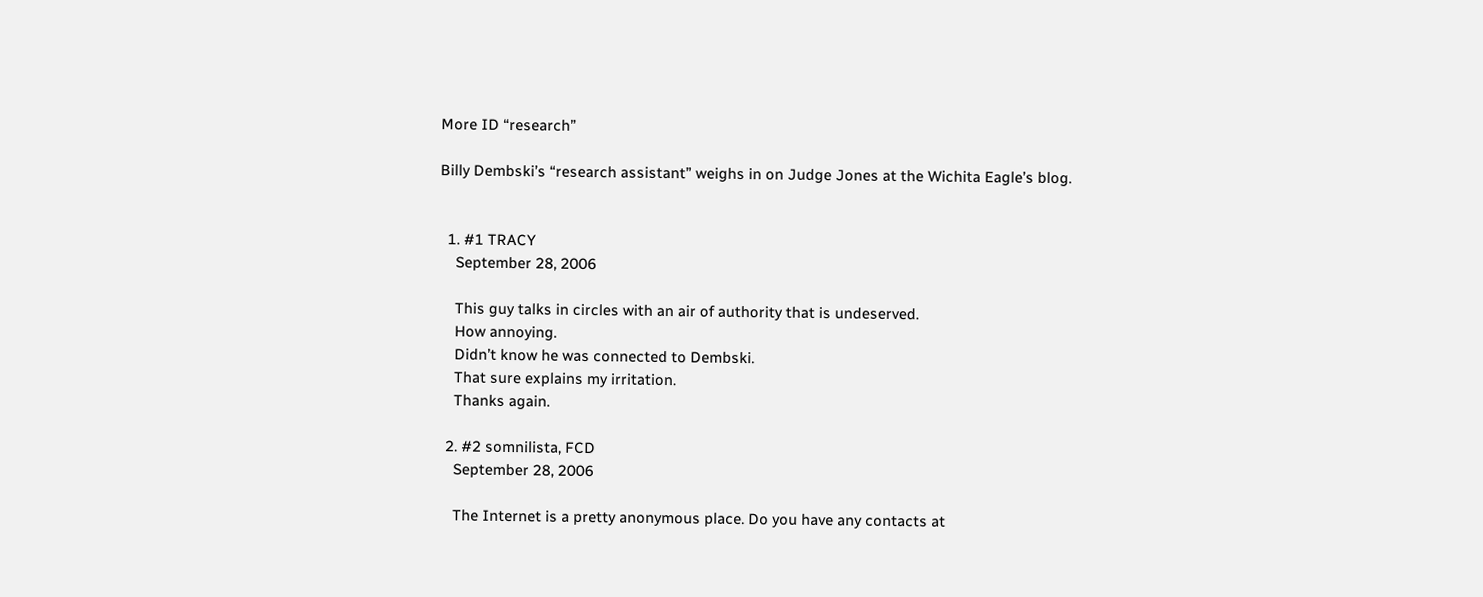More ID “research”

Billy Dembski’s “research assistant” weighs in on Judge Jones at the Wichita Eagle’s blog.


  1. #1 TRACY
    September 28, 2006

    This guy talks in circles with an air of authority that is undeserved.
    How annoying.
    Didn’t know he was connected to Dembski.
    That sure explains my irritation.
    Thanks again.

  2. #2 somnilista, FCD
    September 28, 2006

    The Internet is a pretty anonymous place. Do you have any contacts at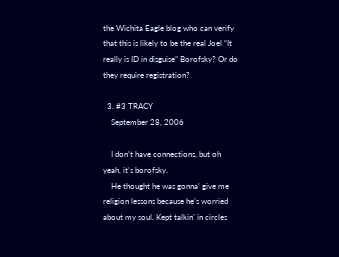the Wichita Eagle blog who can verify that this is likely to be the real Joel “It really is ID in disguise” Borofsky? Or do they require registration?

  3. #3 TRACY
    September 28, 2006

    I don’t have connections, but oh yeah, it’s borofsky.
    He thought he was gonna’ give me religion lessons because he’s worried about my soul. Kept talkin’ in circles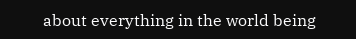about everything in the world being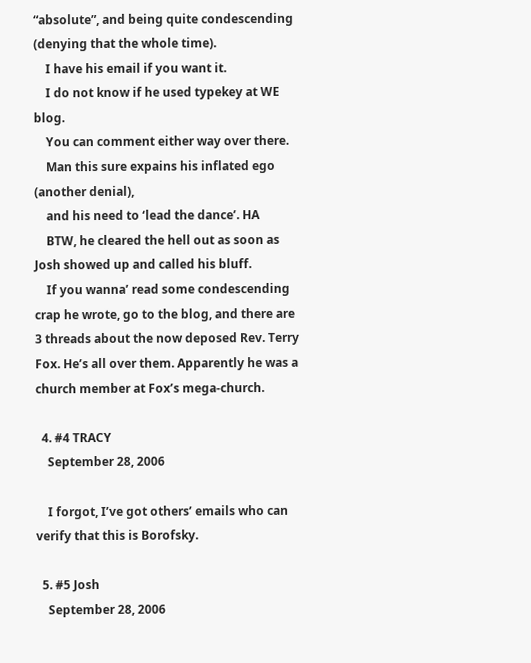“absolute”, and being quite condescending (denying that the whole time).
    I have his email if you want it.
    I do not know if he used typekey at WE blog.
    You can comment either way over there.
    Man this sure expains his inflated ego (another denial),
    and his need to ‘lead the dance’. HA
    BTW, he cleared the hell out as soon as Josh showed up and called his bluff.
    If you wanna’ read some condescending crap he wrote, go to the blog, and there are 3 threads about the now deposed Rev. Terry Fox. He’s all over them. Apparently he was a church member at Fox’s mega-church.

  4. #4 TRACY
    September 28, 2006

    I forgot, I’ve got others’ emails who can verify that this is Borofsky.

  5. #5 Josh
    September 28, 2006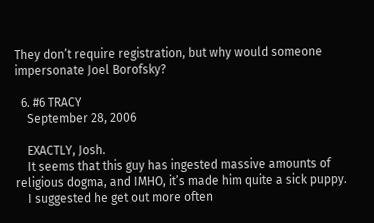They don’t require registration, but why would someone impersonate Joel Borofsky?

  6. #6 TRACY
    September 28, 2006

    EXACTLY, Josh.
    It seems that this guy has ingested massive amounts of religious dogma, and IMHO, it’s made him quite a sick puppy.
    I suggested he get out more often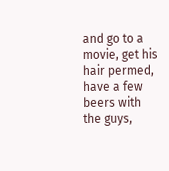and go to a movie, get his hair permed, have a few beers with the guys,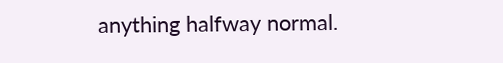anything halfway normal.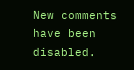New comments have been disabled.